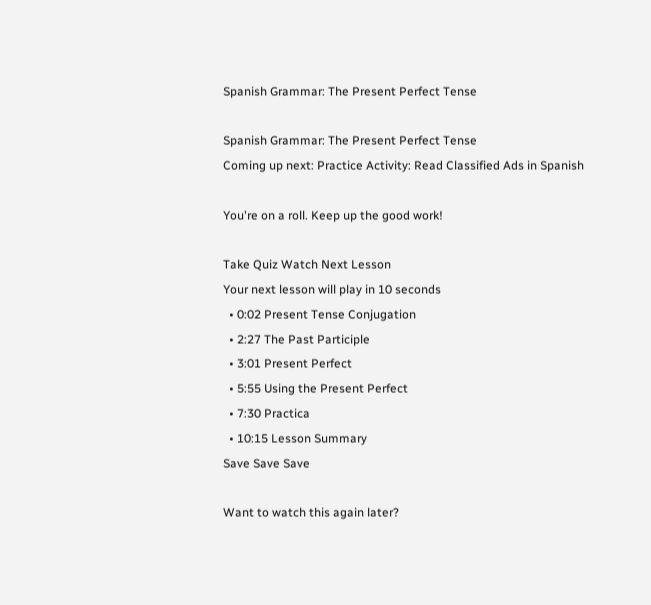Spanish Grammar: The Present Perfect Tense

Spanish Grammar: The Present Perfect Tense
Coming up next: Practice Activity: Read Classified Ads in Spanish

You're on a roll. Keep up the good work!

Take Quiz Watch Next Lesson
Your next lesson will play in 10 seconds
  • 0:02 Present Tense Conjugation
  • 2:27 The Past Participle
  • 3:01 Present Perfect
  • 5:55 Using the Present Perfect
  • 7:30 Practica
  • 10:15 Lesson Summary
Save Save Save

Want to watch this again later?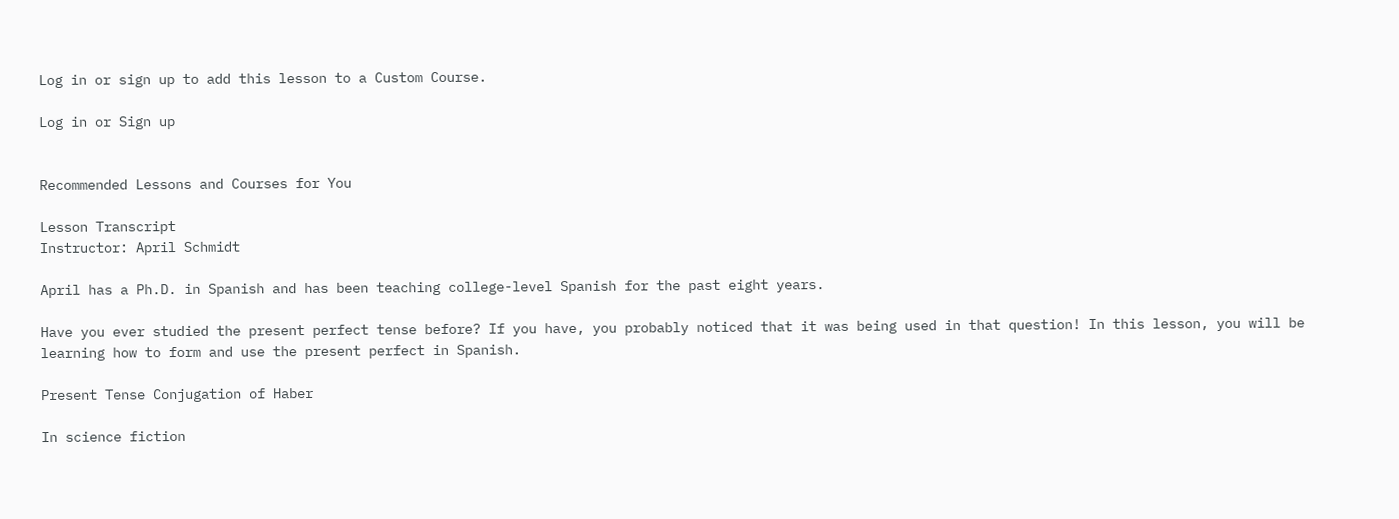Log in or sign up to add this lesson to a Custom Course.

Log in or Sign up


Recommended Lessons and Courses for You

Lesson Transcript
Instructor: April Schmidt

April has a Ph.D. in Spanish and has been teaching college-level Spanish for the past eight years.

Have you ever studied the present perfect tense before? If you have, you probably noticed that it was being used in that question! In this lesson, you will be learning how to form and use the present perfect in Spanish.

Present Tense Conjugation of Haber

In science fiction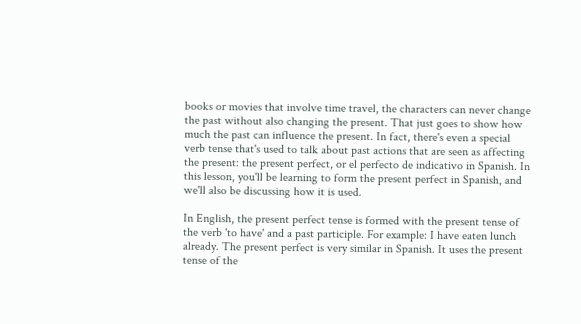books or movies that involve time travel, the characters can never change the past without also changing the present. That just goes to show how much the past can influence the present. In fact, there's even a special verb tense that's used to talk about past actions that are seen as affecting the present: the present perfect, or el perfecto de indicativo in Spanish. In this lesson, you'll be learning to form the present perfect in Spanish, and we'll also be discussing how it is used.

In English, the present perfect tense is formed with the present tense of the verb 'to have' and a past participle. For example: I have eaten lunch already. The present perfect is very similar in Spanish. It uses the present tense of the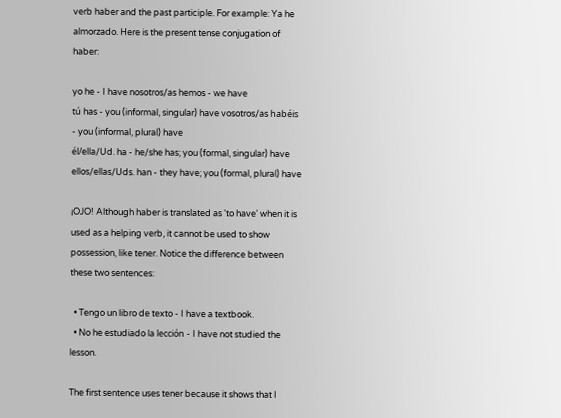verb haber and the past participle. For example: Ya he almorzado. Here is the present tense conjugation of haber:

yo he - I have nosotros/as hemos - we have
tú has - you (informal, singular) have vosotros/as habéis - you (informal, plural) have
él/ella/Ud. ha - he/she has; you (formal, singular) have ellos/ellas/Uds. han - they have; you (formal, plural) have

¡OJO! Although haber is translated as 'to have' when it is used as a helping verb, it cannot be used to show possession, like tener. Notice the difference between these two sentences:

  • Tengo un libro de texto - I have a textbook.
  • No he estudiado la lección - I have not studied the lesson.

The first sentence uses tener because it shows that I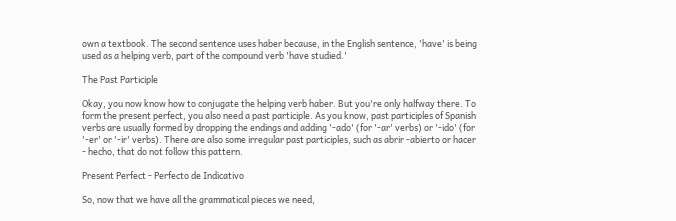own a textbook. The second sentence uses haber because, in the English sentence, 'have' is being used as a helping verb, part of the compound verb 'have studied.'

The Past Participle

Okay, you now know how to conjugate the helping verb haber. But you're only halfway there. To form the present perfect, you also need a past participle. As you know, past participles of Spanish verbs are usually formed by dropping the endings and adding '-ado' (for '-ar' verbs) or '-ido' (for '-er' or '-ir' verbs). There are also some irregular past participles, such as abrir -abierto or hacer - hecho, that do not follow this pattern.

Present Perfect - Perfecto de Indicativo

So, now that we have all the grammatical pieces we need,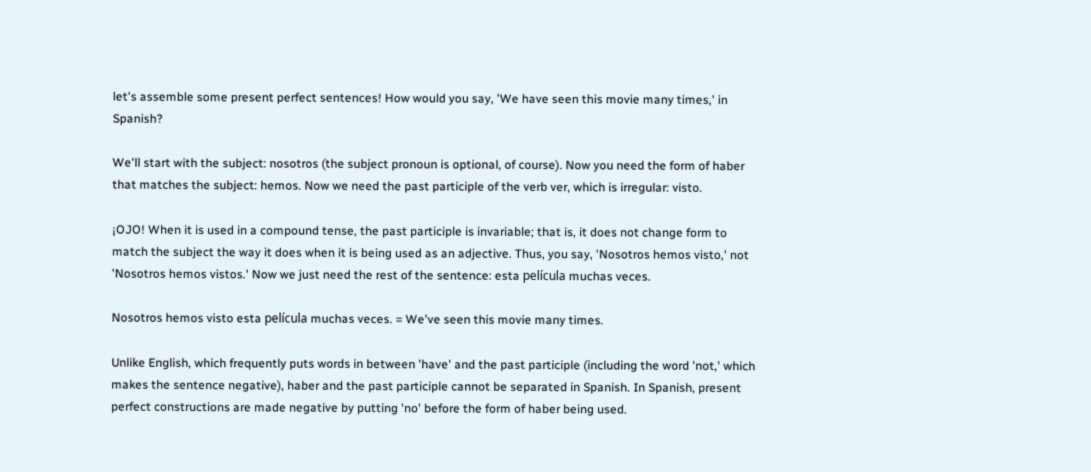let's assemble some present perfect sentences! How would you say, 'We have seen this movie many times,' in Spanish?

We'll start with the subject: nosotros (the subject pronoun is optional, of course). Now you need the form of haber that matches the subject: hemos. Now we need the past participle of the verb ver, which is irregular: visto.

¡OJO! When it is used in a compound tense, the past participle is invariable; that is, it does not change form to match the subject the way it does when it is being used as an adjective. Thus, you say, 'Nosotros hemos visto,' not 'Nosotros hemos vistos.' Now we just need the rest of the sentence: esta película muchas veces.

Nosotros hemos visto esta película muchas veces. = We've seen this movie many times.

Unlike English, which frequently puts words in between 'have' and the past participle (including the word 'not,' which makes the sentence negative), haber and the past participle cannot be separated in Spanish. In Spanish, present perfect constructions are made negative by putting 'no' before the form of haber being used.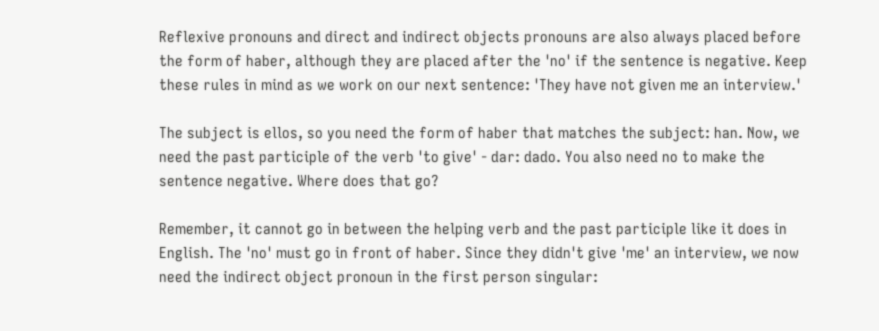Reflexive pronouns and direct and indirect objects pronouns are also always placed before the form of haber, although they are placed after the 'no' if the sentence is negative. Keep these rules in mind as we work on our next sentence: 'They have not given me an interview.'

The subject is ellos, so you need the form of haber that matches the subject: han. Now, we need the past participle of the verb 'to give' - dar: dado. You also need no to make the sentence negative. Where does that go?

Remember, it cannot go in between the helping verb and the past participle like it does in English. The 'no' must go in front of haber. Since they didn't give 'me' an interview, we now need the indirect object pronoun in the first person singular: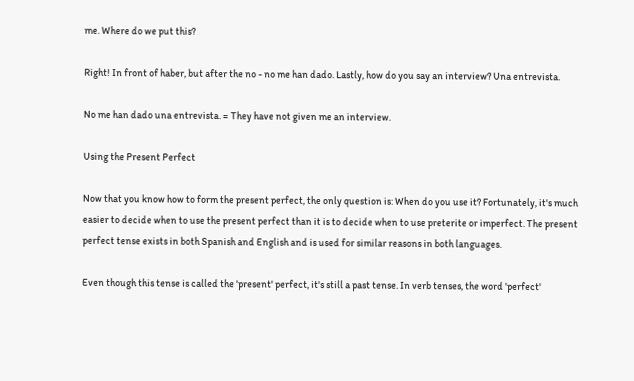me. Where do we put this?

Right! In front of haber, but after the no - no me han dado. Lastly, how do you say an interview? Una entrevista.

No me han dado una entrevista. = They have not given me an interview.

Using the Present Perfect

Now that you know how to form the present perfect, the only question is: When do you use it? Fortunately, it's much easier to decide when to use the present perfect than it is to decide when to use preterite or imperfect. The present perfect tense exists in both Spanish and English and is used for similar reasons in both languages.

Even though this tense is called the 'present' perfect, it's still a past tense. In verb tenses, the word 'perfect'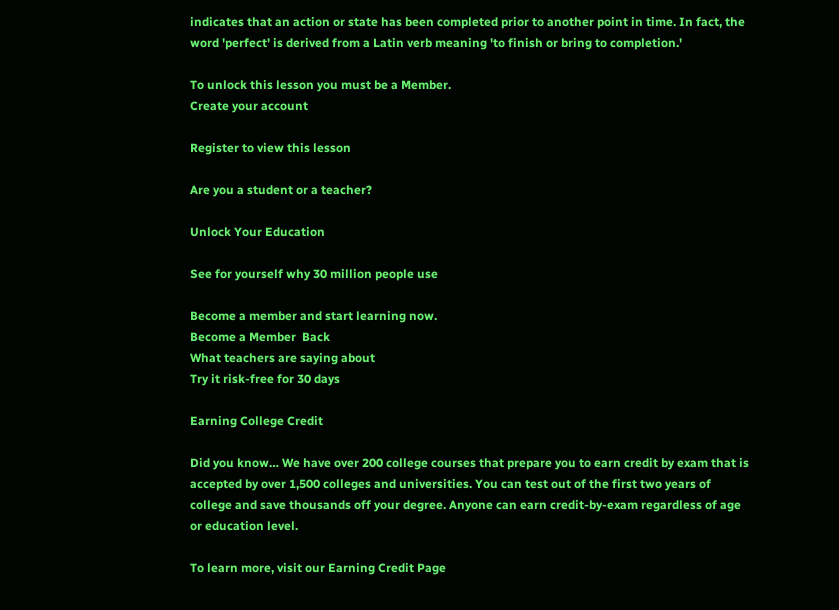indicates that an action or state has been completed prior to another point in time. In fact, the word 'perfect' is derived from a Latin verb meaning 'to finish or bring to completion.'

To unlock this lesson you must be a Member.
Create your account

Register to view this lesson

Are you a student or a teacher?

Unlock Your Education

See for yourself why 30 million people use

Become a member and start learning now.
Become a Member  Back
What teachers are saying about
Try it risk-free for 30 days

Earning College Credit

Did you know… We have over 200 college courses that prepare you to earn credit by exam that is accepted by over 1,500 colleges and universities. You can test out of the first two years of college and save thousands off your degree. Anyone can earn credit-by-exam regardless of age or education level.

To learn more, visit our Earning Credit Page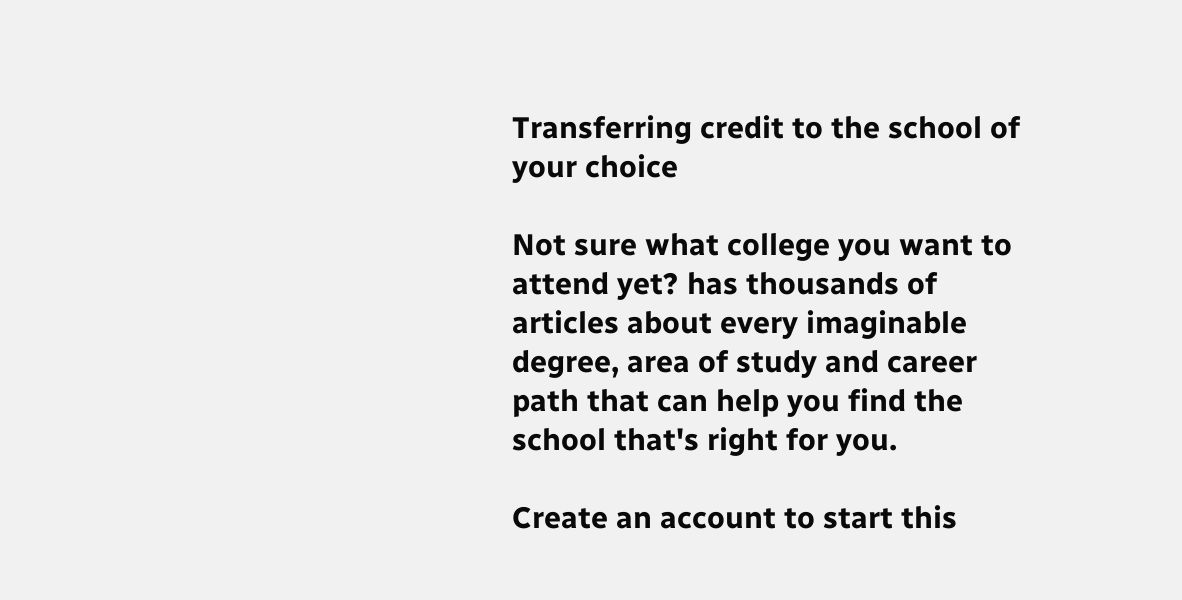Transferring credit to the school of your choice

Not sure what college you want to attend yet? has thousands of articles about every imaginable degree, area of study and career path that can help you find the school that's right for you.

Create an account to start this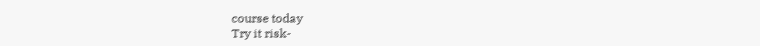course today
Try it risk-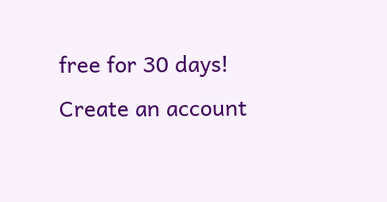free for 30 days!
Create an account